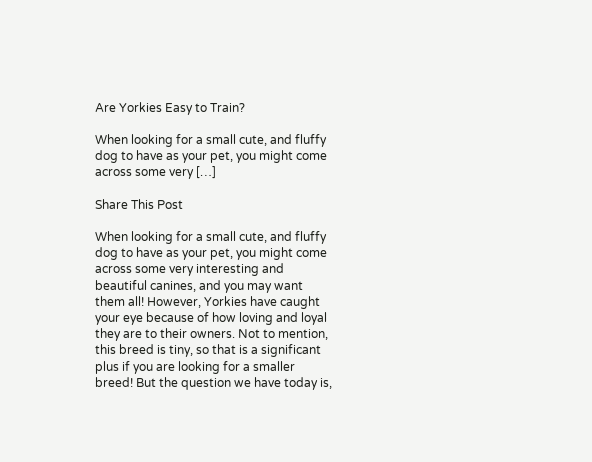Are Yorkies Easy to Train?

When looking for a small cute, and fluffy dog to have as your pet, you might come across some very […]

Share This Post

When looking for a small cute, and fluffy dog to have as your pet, you might come across some very interesting and beautiful canines, and you may want them all! However, Yorkies have caught your eye because of how loving and loyal they are to their owners. Not to mention, this breed is tiny, so that is a significant plus if you are looking for a smaller breed! But the question we have today is,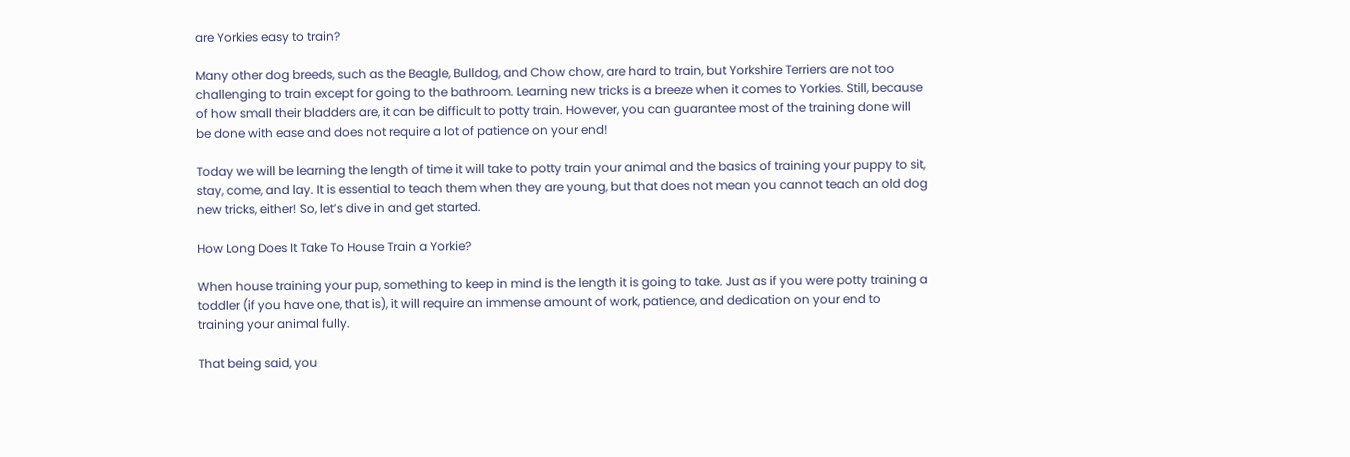are Yorkies easy to train?

Many other dog breeds, such as the Beagle, Bulldog, and Chow chow, are hard to train, but Yorkshire Terriers are not too challenging to train except for going to the bathroom. Learning new tricks is a breeze when it comes to Yorkies. Still, because of how small their bladders are, it can be difficult to potty train. However, you can guarantee most of the training done will be done with ease and does not require a lot of patience on your end!

Today we will be learning the length of time it will take to potty train your animal and the basics of training your puppy to sit, stay, come, and lay. It is essential to teach them when they are young, but that does not mean you cannot teach an old dog new tricks, either! So, let’s dive in and get started.

How Long Does It Take To House Train a Yorkie?

When house training your pup, something to keep in mind is the length it is going to take. Just as if you were potty training a toddler (if you have one, that is), it will require an immense amount of work, patience, and dedication on your end to training your animal fully.

That being said, you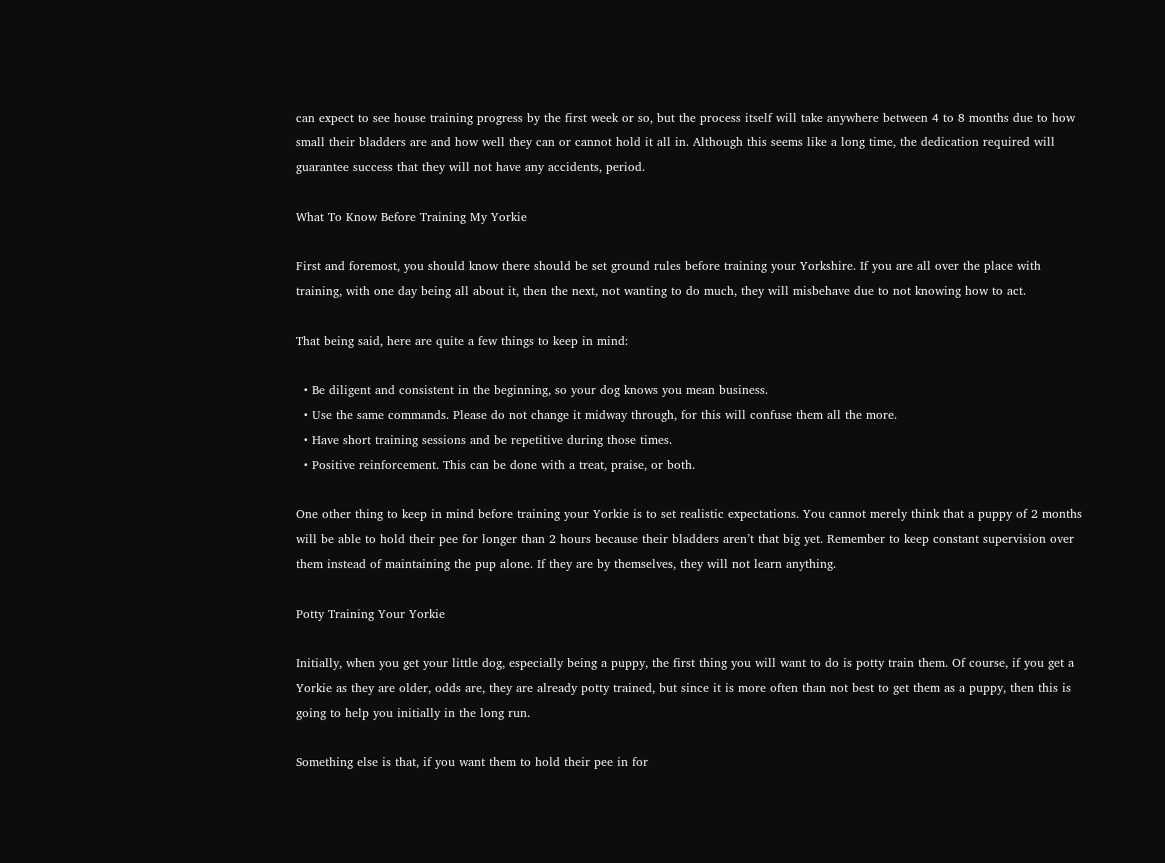can expect to see house training progress by the first week or so, but the process itself will take anywhere between 4 to 8 months due to how small their bladders are and how well they can or cannot hold it all in. Although this seems like a long time, the dedication required will guarantee success that they will not have any accidents, period.

What To Know Before Training My Yorkie

First and foremost, you should know there should be set ground rules before training your Yorkshire. If you are all over the place with training, with one day being all about it, then the next, not wanting to do much, they will misbehave due to not knowing how to act.

That being said, here are quite a few things to keep in mind:

  • Be diligent and consistent in the beginning, so your dog knows you mean business.
  • Use the same commands. Please do not change it midway through, for this will confuse them all the more.
  • Have short training sessions and be repetitive during those times.
  • Positive reinforcement. This can be done with a treat, praise, or both.

One other thing to keep in mind before training your Yorkie is to set realistic expectations. You cannot merely think that a puppy of 2 months will be able to hold their pee for longer than 2 hours because their bladders aren’t that big yet. Remember to keep constant supervision over them instead of maintaining the pup alone. If they are by themselves, they will not learn anything.

Potty Training Your Yorkie

Initially, when you get your little dog, especially being a puppy, the first thing you will want to do is potty train them. Of course, if you get a Yorkie as they are older, odds are, they are already potty trained, but since it is more often than not best to get them as a puppy, then this is going to help you initially in the long run.

Something else is that, if you want them to hold their pee in for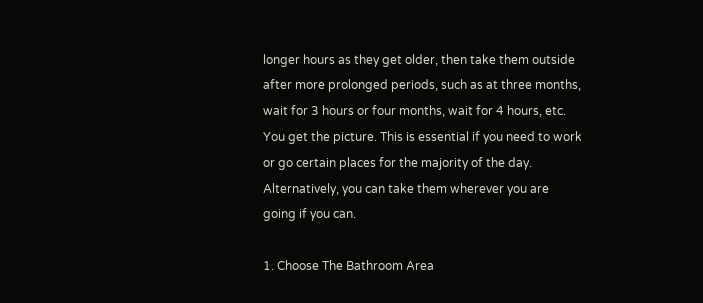longer hours as they get older, then take them outside after more prolonged periods, such as at three months, wait for 3 hours or four months, wait for 4 hours, etc. You get the picture. This is essential if you need to work or go certain places for the majority of the day. Alternatively, you can take them wherever you are going if you can.

1. Choose The Bathroom Area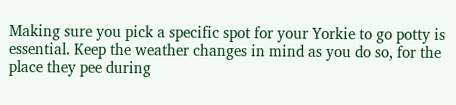Making sure you pick a specific spot for your Yorkie to go potty is essential. Keep the weather changes in mind as you do so, for the place they pee during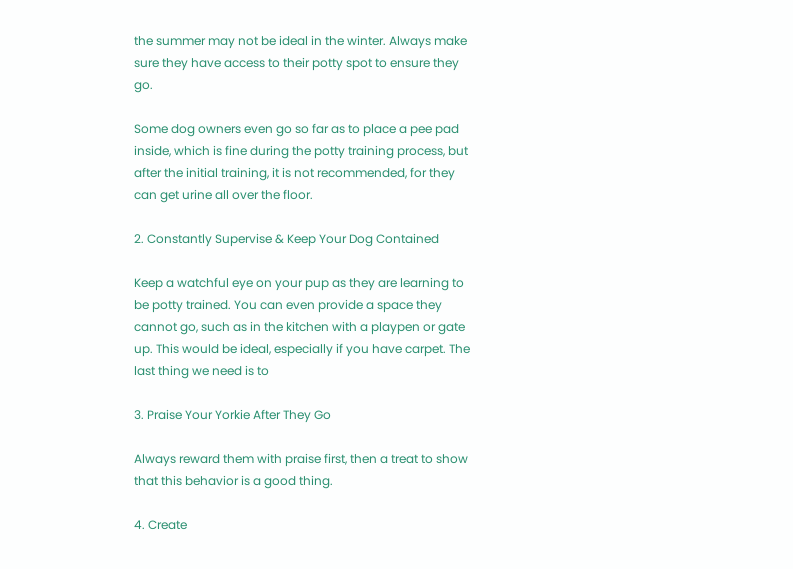the summer may not be ideal in the winter. Always make sure they have access to their potty spot to ensure they go.

Some dog owners even go so far as to place a pee pad inside, which is fine during the potty training process, but after the initial training, it is not recommended, for they can get urine all over the floor.

2. Constantly Supervise & Keep Your Dog Contained

Keep a watchful eye on your pup as they are learning to be potty trained. You can even provide a space they cannot go, such as in the kitchen with a playpen or gate up. This would be ideal, especially if you have carpet. The last thing we need is to

3. Praise Your Yorkie After They Go

Always reward them with praise first, then a treat to show that this behavior is a good thing.

4. Create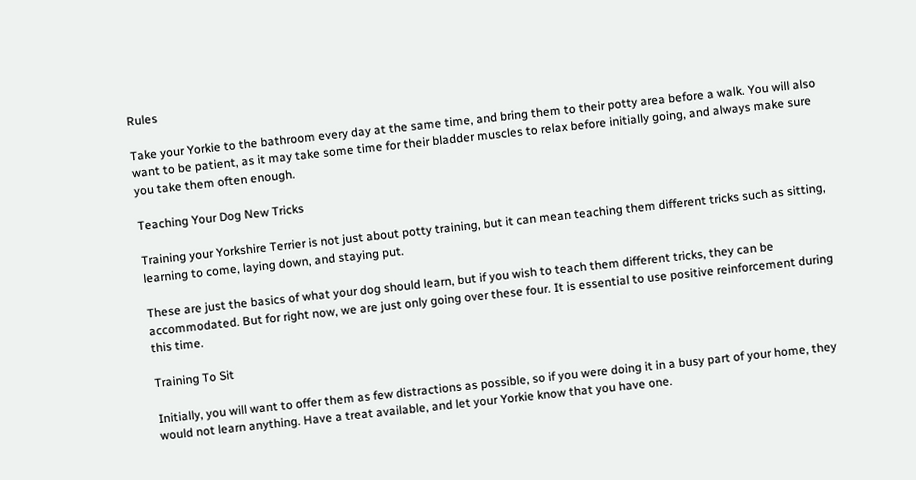Rules

Take your Yorkie to the bathroom every day at the same time, and bring them to their potty area before a walk. You will also want to be patient, as it may take some time for their bladder muscles to relax before initially going, and always make sure you take them often enough.

Teaching Your Dog New Tricks

Training your Yorkshire Terrier is not just about potty training, but it can mean teaching them different tricks such as sitting, learning to come, laying down, and staying put.

These are just the basics of what your dog should learn, but if you wish to teach them different tricks, they can be accommodated. But for right now, we are just only going over these four. It is essential to use positive reinforcement during this time.

Training To Sit

Initially, you will want to offer them as few distractions as possible, so if you were doing it in a busy part of your home, they would not learn anything. Have a treat available, and let your Yorkie know that you have one.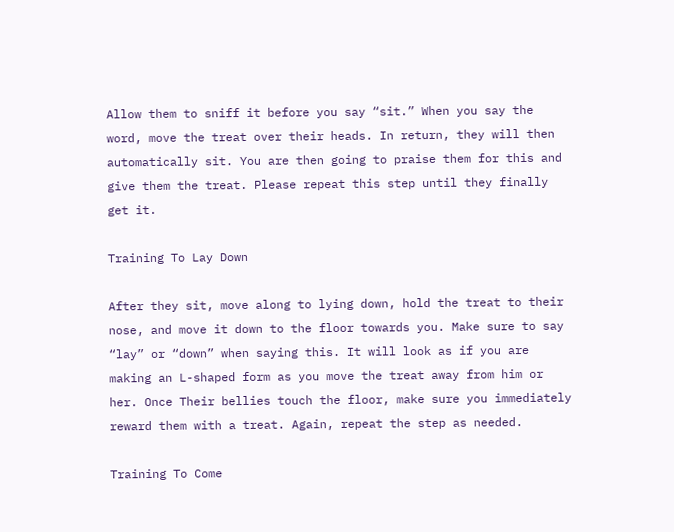Allow them to sniff it before you say “sit.” When you say the word, move the treat over their heads. In return, they will then automatically sit. You are then going to praise them for this and give them the treat. Please repeat this step until they finally get it.

Training To Lay Down

After they sit, move along to lying down, hold the treat to their nose, and move it down to the floor towards you. Make sure to say “lay” or “down” when saying this. It will look as if you are making an L-shaped form as you move the treat away from him or her. Once Their bellies touch the floor, make sure you immediately reward them with a treat. Again, repeat the step as needed.

Training To Come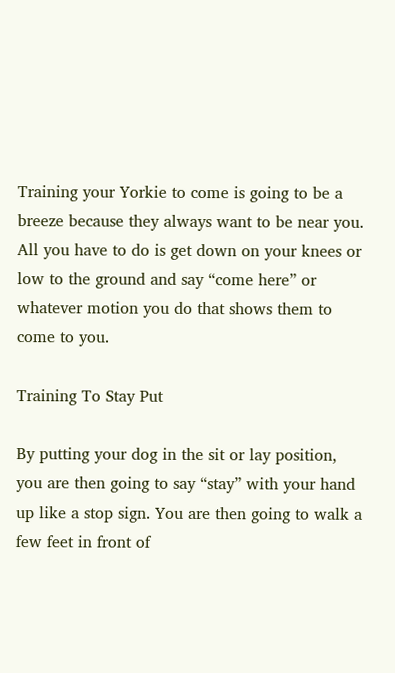Training your Yorkie to come is going to be a breeze because they always want to be near you. All you have to do is get down on your knees or low to the ground and say “come here” or whatever motion you do that shows them to come to you.

Training To Stay Put

By putting your dog in the sit or lay position, you are then going to say “stay” with your hand up like a stop sign. You are then going to walk a few feet in front of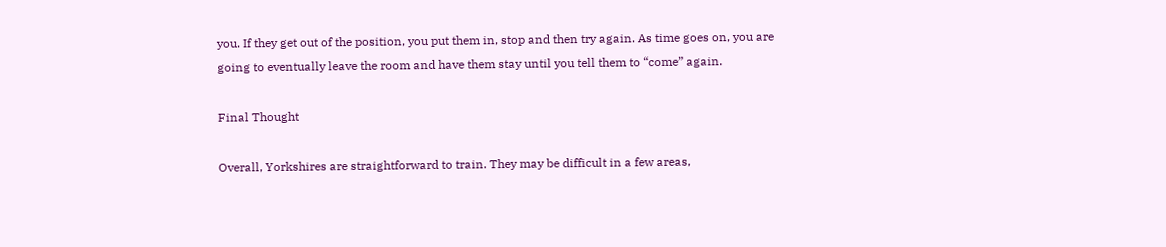you. If they get out of the position, you put them in, stop and then try again. As time goes on, you are going to eventually leave the room and have them stay until you tell them to “come” again.

Final Thought

Overall, Yorkshires are straightforward to train. They may be difficult in a few areas,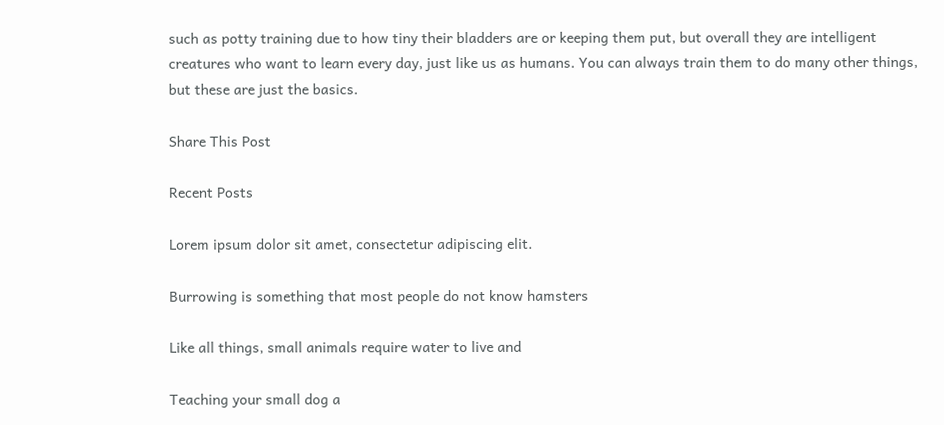such as potty training due to how tiny their bladders are or keeping them put, but overall they are intelligent creatures who want to learn every day, just like us as humans. You can always train them to do many other things, but these are just the basics.

Share This Post

Recent Posts

Lorem ipsum dolor sit amet, consectetur adipiscing elit.

Burrowing is something that most people do not know hamsters

Like all things, small animals require water to live and

Teaching your small dog a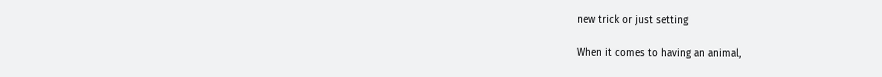new trick or just setting

When it comes to having an animal,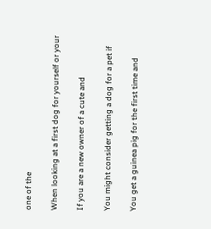one of the

When looking at a first dog for yourself or your

If you are a new owner of a cute and

You might consider getting a dog for a pet if

You get a guinea pig for the first time and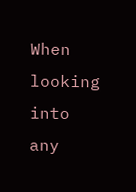When looking into any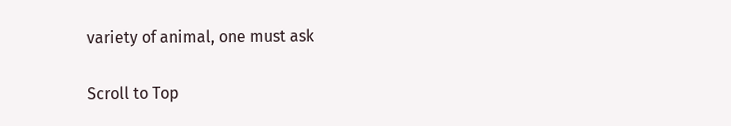variety of animal, one must ask

Scroll to Top